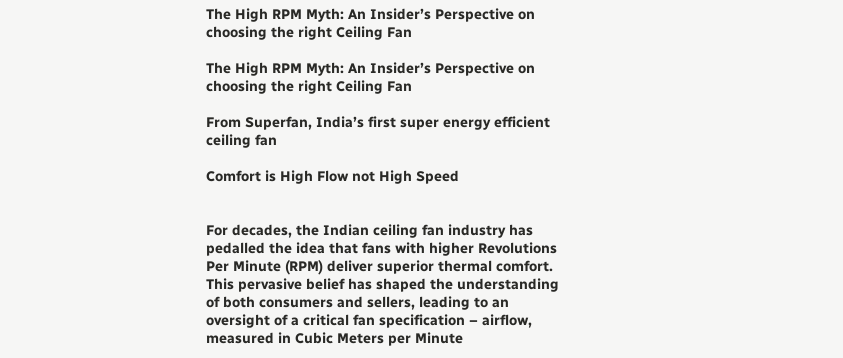The High RPM Myth: An Insider’s Perspective on choosing the right Ceiling Fan

The High RPM Myth: An Insider’s Perspective on choosing the right Ceiling Fan

From Superfan, India’s first super energy efficient ceiling fan

Comfort is High Flow not High Speed


For decades, the Indian ceiling fan industry has pedalled the idea that fans with higher Revolutions Per Minute (RPM) deliver superior thermal comfort. This pervasive belief has shaped the understanding of both consumers and sellers, leading to an oversight of a critical fan specification – airflow, measured in Cubic Meters per Minute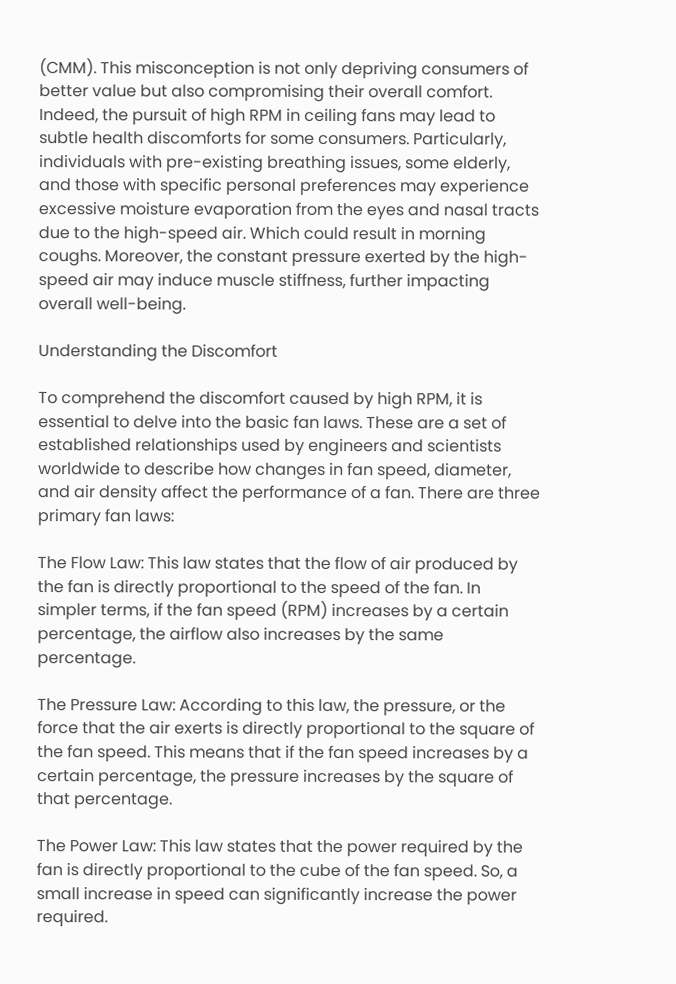(CMM). This misconception is not only depriving consumers of better value but also compromising their overall comfort. Indeed, the pursuit of high RPM in ceiling fans may lead to subtle health discomforts for some consumers. Particularly, individuals with pre-existing breathing issues, some elderly, and those with specific personal preferences may experience excessive moisture evaporation from the eyes and nasal tracts due to the high-speed air. Which could result in morning coughs. Moreover, the constant pressure exerted by the high-speed air may induce muscle stiffness, further impacting overall well-being.

Understanding the Discomfort

To comprehend the discomfort caused by high RPM, it is essential to delve into the basic fan laws. These are a set of established relationships used by engineers and scientists worldwide to describe how changes in fan speed, diameter, and air density affect the performance of a fan. There are three primary fan laws:

The Flow Law: This law states that the flow of air produced by the fan is directly proportional to the speed of the fan. In simpler terms, if the fan speed (RPM) increases by a certain percentage, the airflow also increases by the same percentage.

The Pressure Law: According to this law, the pressure, or the force that the air exerts is directly proportional to the square of the fan speed. This means that if the fan speed increases by a certain percentage, the pressure increases by the square of that percentage.

The Power Law: This law states that the power required by the fan is directly proportional to the cube of the fan speed. So, a small increase in speed can significantly increase the power required.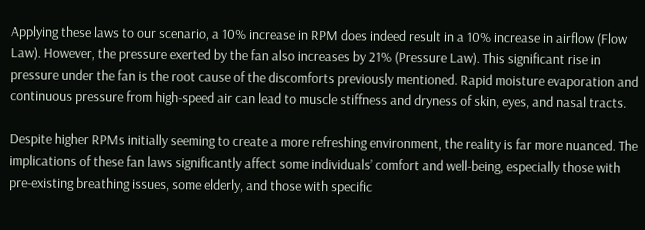Applying these laws to our scenario, a 10% increase in RPM does indeed result in a 10% increase in airflow (Flow Law). However, the pressure exerted by the fan also increases by 21% (Pressure Law). This significant rise in pressure under the fan is the root cause of the discomforts previously mentioned. Rapid moisture evaporation and continuous pressure from high-speed air can lead to muscle stiffness and dryness of skin, eyes, and nasal tracts.

Despite higher RPMs initially seeming to create a more refreshing environment, the reality is far more nuanced. The implications of these fan laws significantly affect some individuals’ comfort and well-being, especially those with pre-existing breathing issues, some elderly, and those with specific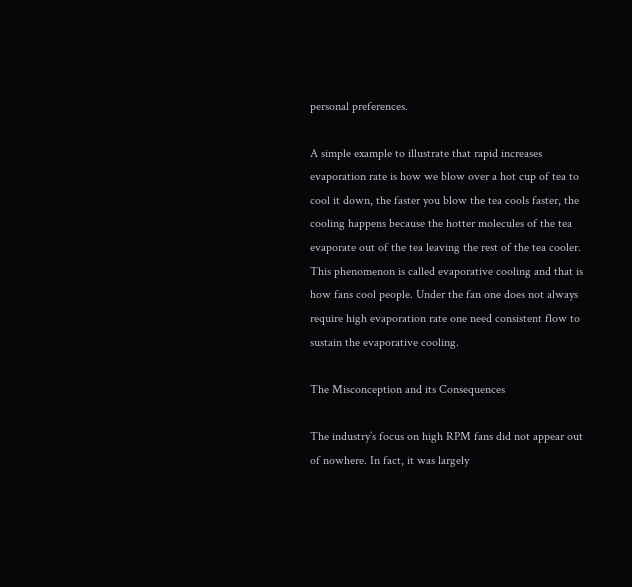personal preferences.

A simple example to illustrate that rapid increases evaporation rate is how we blow over a hot cup of tea to cool it down, the faster you blow the tea cools faster, the cooling happens because the hotter molecules of the tea evaporate out of the tea leaving the rest of the tea cooler. This phenomenon is called evaporative cooling and that is how fans cool people. Under the fan one does not always require high evaporation rate one need consistent flow to sustain the evaporative cooling.

The Misconception and its Consequences

The industry’s focus on high RPM fans did not appear out of nowhere. In fact, it was largely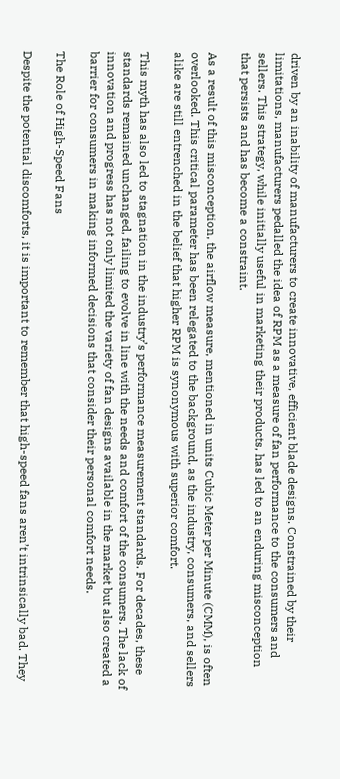driven by an inability of manufacturers to create innovative, efficient blade designs. Constrained by their limitations, manufacturers pedalled the idea of RPM as a measure of fan performance to the consumers and sellers. This strategy, while initially useful in marketing their products, has led to an enduring misconception that persists and has become a constraint.

As a result of this misconception, the airflow measure, mentioned in units Cubic Meter per Minute (CMM), is often overlooked. This critical parameter has been relegated to the background, as the industry, consumers, and sellers alike are still entrenched in the belief that higher RPM is synonymous with superior comfort.

This myth has also led to stagnation in the industry’s performance measurement standards. For decades, these standards remained unchanged, failing to evolve in line with the needs and comfort of the consumers. The lack of innovation and progress has not only limited the variety of fan designs available in the market but also created a barrier for consumers in making informed decisions that consider their personal comfort needs.

The Role of High-Speed Fans

Despite the potential discomforts, it is important to remember that high-speed fans aren’t intrinsically bad. They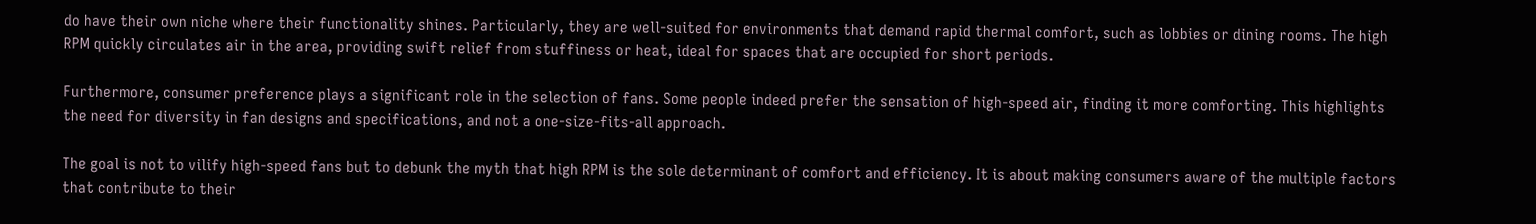do have their own niche where their functionality shines. Particularly, they are well-suited for environments that demand rapid thermal comfort, such as lobbies or dining rooms. The high RPM quickly circulates air in the area, providing swift relief from stuffiness or heat, ideal for spaces that are occupied for short periods.

Furthermore, consumer preference plays a significant role in the selection of fans. Some people indeed prefer the sensation of high-speed air, finding it more comforting. This highlights the need for diversity in fan designs and specifications, and not a one-size-fits-all approach.

The goal is not to vilify high-speed fans but to debunk the myth that high RPM is the sole determinant of comfort and efficiency. It is about making consumers aware of the multiple factors that contribute to their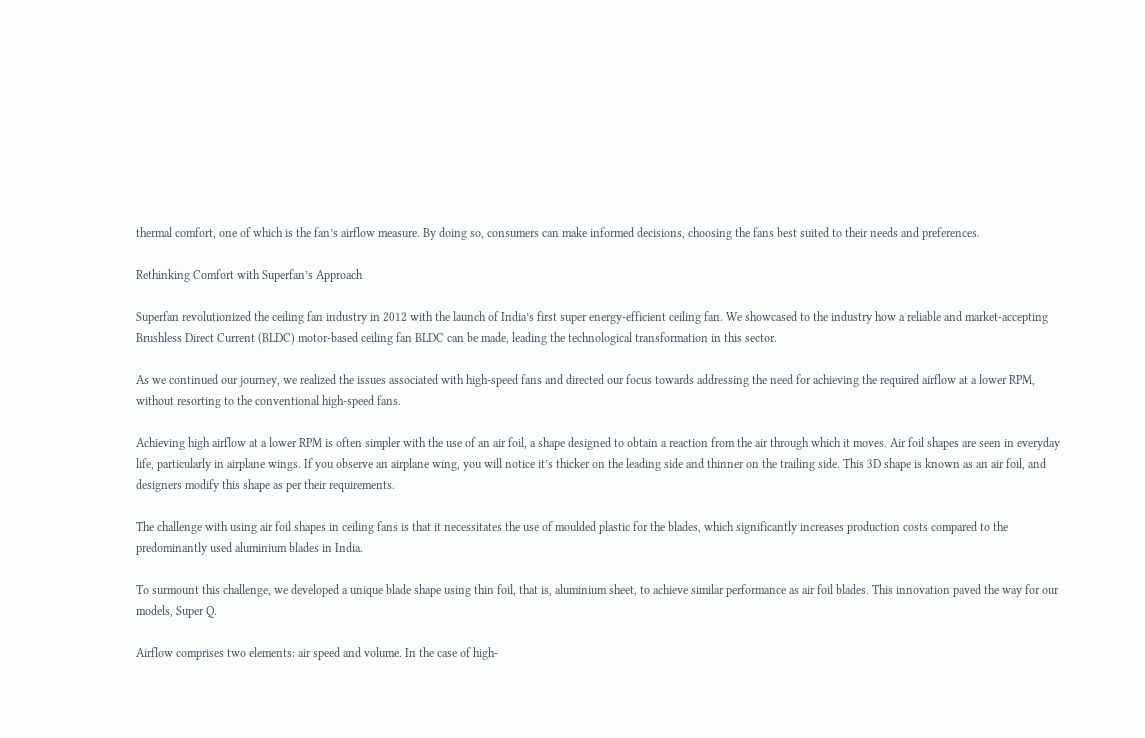thermal comfort, one of which is the fan’s airflow measure. By doing so, consumers can make informed decisions, choosing the fans best suited to their needs and preferences.

Rethinking Comfort with Superfan’s Approach

Superfan revolutionized the ceiling fan industry in 2012 with the launch of India’s first super energy-efficient ceiling fan. We showcased to the industry how a reliable and market-accepting Brushless Direct Current (BLDC) motor-based ceiling fan BLDC can be made, leading the technological transformation in this sector.

As we continued our journey, we realized the issues associated with high-speed fans and directed our focus towards addressing the need for achieving the required airflow at a lower RPM, without resorting to the conventional high-speed fans.

Achieving high airflow at a lower RPM is often simpler with the use of an air foil, a shape designed to obtain a reaction from the air through which it moves. Air foil shapes are seen in everyday life, particularly in airplane wings. If you observe an airplane wing, you will notice it’s thicker on the leading side and thinner on the trailing side. This 3D shape is known as an air foil, and designers modify this shape as per their requirements.

The challenge with using air foil shapes in ceiling fans is that it necessitates the use of moulded plastic for the blades, which significantly increases production costs compared to the predominantly used aluminium blades in India.

To surmount this challenge, we developed a unique blade shape using thin foil, that is, aluminium sheet, to achieve similar performance as air foil blades. This innovation paved the way for our models, Super Q.

Airflow comprises two elements: air speed and volume. In the case of high-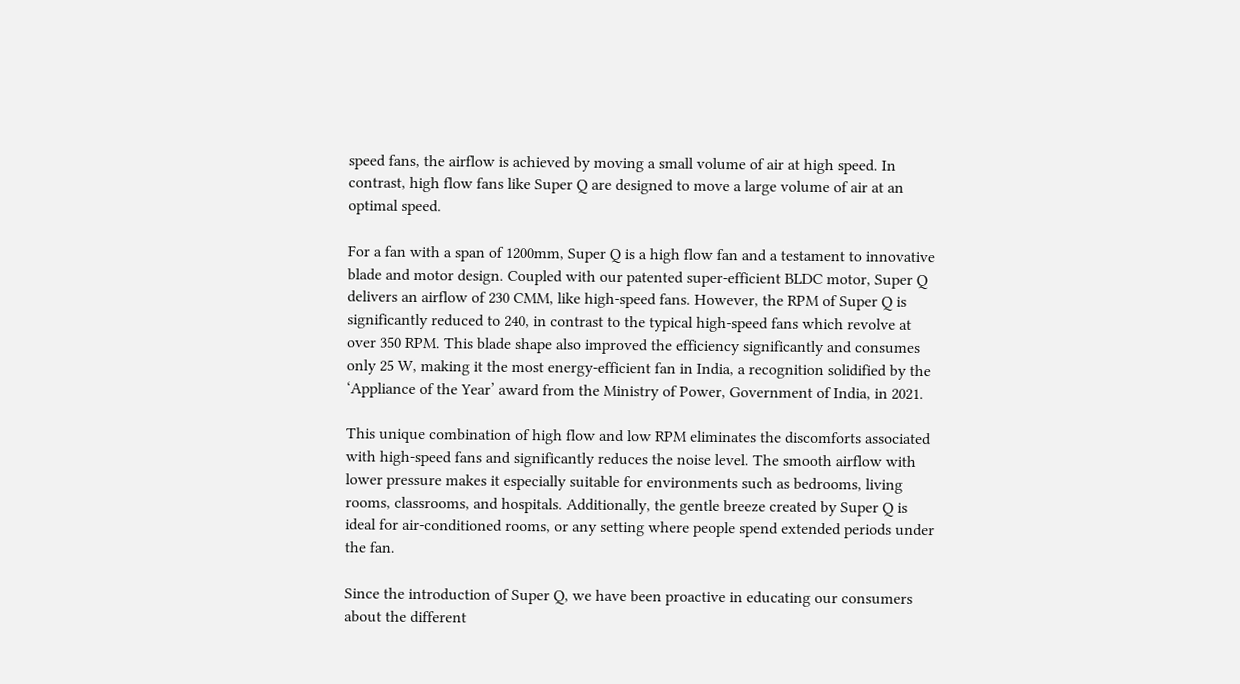speed fans, the airflow is achieved by moving a small volume of air at high speed. In contrast, high flow fans like Super Q are designed to move a large volume of air at an optimal speed.

For a fan with a span of 1200mm, Super Q is a high flow fan and a testament to innovative blade and motor design. Coupled with our patented super-efficient BLDC motor, Super Q delivers an airflow of 230 CMM, like high-speed fans. However, the RPM of Super Q is significantly reduced to 240, in contrast to the typical high-speed fans which revolve at over 350 RPM. This blade shape also improved the efficiency significantly and consumes only 25 W, making it the most energy-efficient fan in India, a recognition solidified by the ‘Appliance of the Year’ award from the Ministry of Power, Government of India, in 2021.

This unique combination of high flow and low RPM eliminates the discomforts associated with high-speed fans and significantly reduces the noise level. The smooth airflow with lower pressure makes it especially suitable for environments such as bedrooms, living rooms, classrooms, and hospitals. Additionally, the gentle breeze created by Super Q is ideal for air-conditioned rooms, or any setting where people spend extended periods under the fan.

Since the introduction of Super Q, we have been proactive in educating our consumers about the different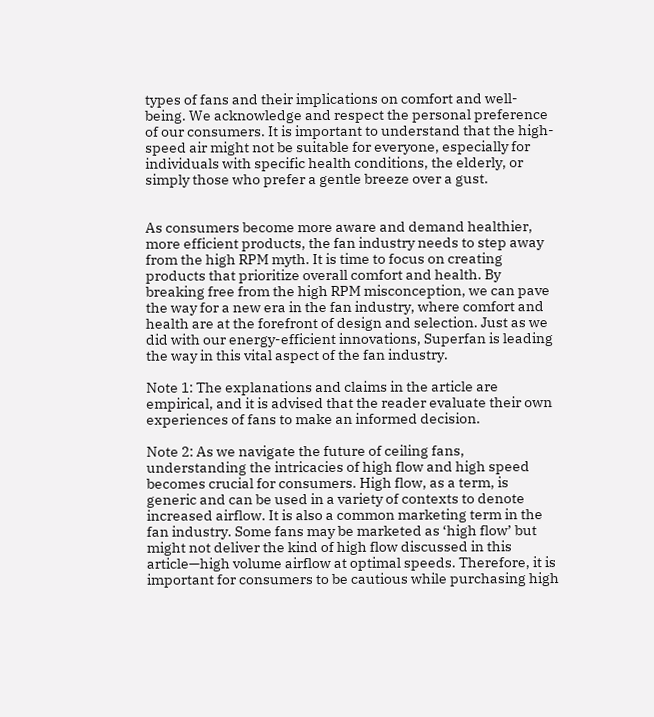types of fans and their implications on comfort and well-being. We acknowledge and respect the personal preference of our consumers. It is important to understand that the high-speed air might not be suitable for everyone, especially for individuals with specific health conditions, the elderly, or simply those who prefer a gentle breeze over a gust.


As consumers become more aware and demand healthier, more efficient products, the fan industry needs to step away from the high RPM myth. It is time to focus on creating products that prioritize overall comfort and health. By breaking free from the high RPM misconception, we can pave the way for a new era in the fan industry, where comfort and health are at the forefront of design and selection. Just as we did with our energy-efficient innovations, Superfan is leading the way in this vital aspect of the fan industry.

Note 1: The explanations and claims in the article are empirical, and it is advised that the reader evaluate their own experiences of fans to make an informed decision.

Note 2: As we navigate the future of ceiling fans, understanding the intricacies of high flow and high speed becomes crucial for consumers. High flow, as a term, is generic and can be used in a variety of contexts to denote increased airflow. It is also a common marketing term in the fan industry. Some fans may be marketed as ‘high flow’ but might not deliver the kind of high flow discussed in this article—high volume airflow at optimal speeds. Therefore, it is important for consumers to be cautious while purchasing high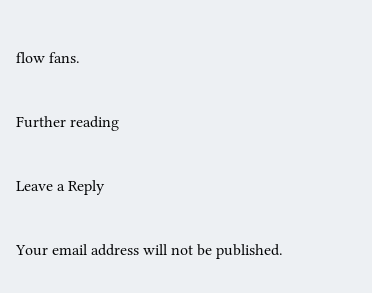flow fans.

Further reading

Leave a Reply

Your email address will not be published.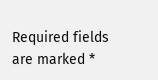Required fields are marked *